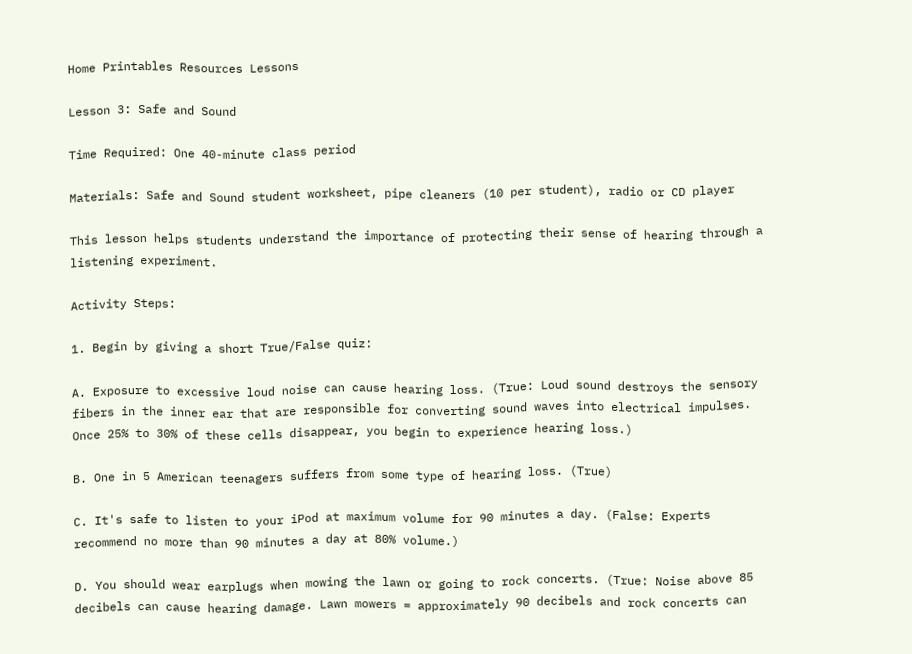Home Printables Resources Lessons

Lesson 3: Safe and Sound

Time Required: One 40-minute class period

Materials: Safe and Sound student worksheet, pipe cleaners (10 per student), radio or CD player

This lesson helps students understand the importance of protecting their sense of hearing through a listening experiment.

Activity Steps:

1. Begin by giving a short True/False quiz:

A. Exposure to excessive loud noise can cause hearing loss. (True: Loud sound destroys the sensory fibers in the inner ear that are responsible for converting sound waves into electrical impulses. Once 25% to 30% of these cells disappear, you begin to experience hearing loss.)

B. One in 5 American teenagers suffers from some type of hearing loss. (True)

C. It's safe to listen to your iPod at maximum volume for 90 minutes a day. (False: Experts recommend no more than 90 minutes a day at 80% volume.)

D. You should wear earplugs when mowing the lawn or going to rock concerts. (True: Noise above 85 decibels can cause hearing damage. Lawn mowers = approximately 90 decibels and rock concerts can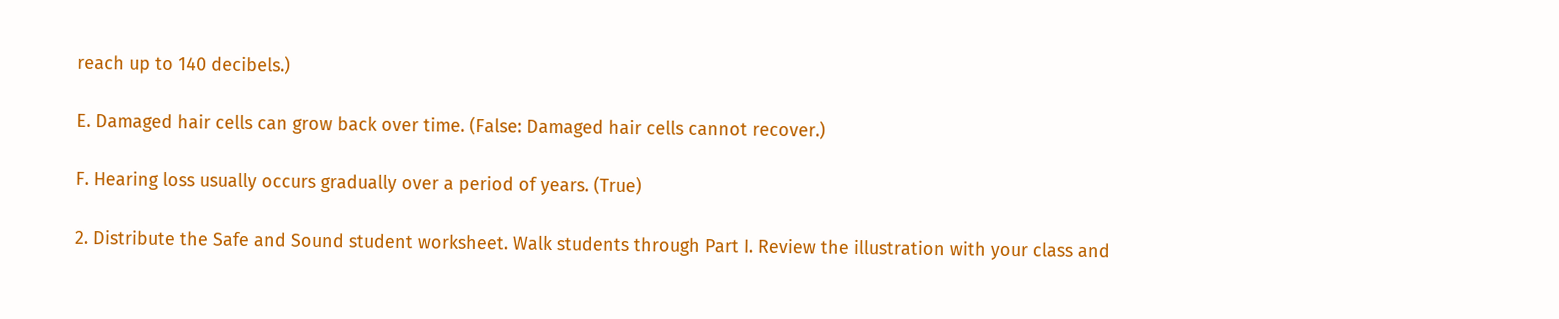reach up to 140 decibels.)

E. Damaged hair cells can grow back over time. (False: Damaged hair cells cannot recover.)

F. Hearing loss usually occurs gradually over a period of years. (True)

2. Distribute the Safe and Sound student worksheet. Walk students through Part I. Review the illustration with your class and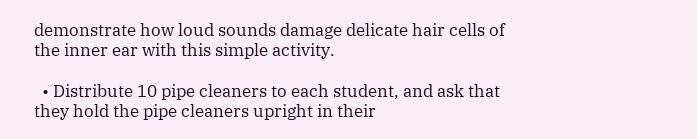demonstrate how loud sounds damage delicate hair cells of the inner ear with this simple activity.

  • Distribute 10 pipe cleaners to each student, and ask that they hold the pipe cleaners upright in their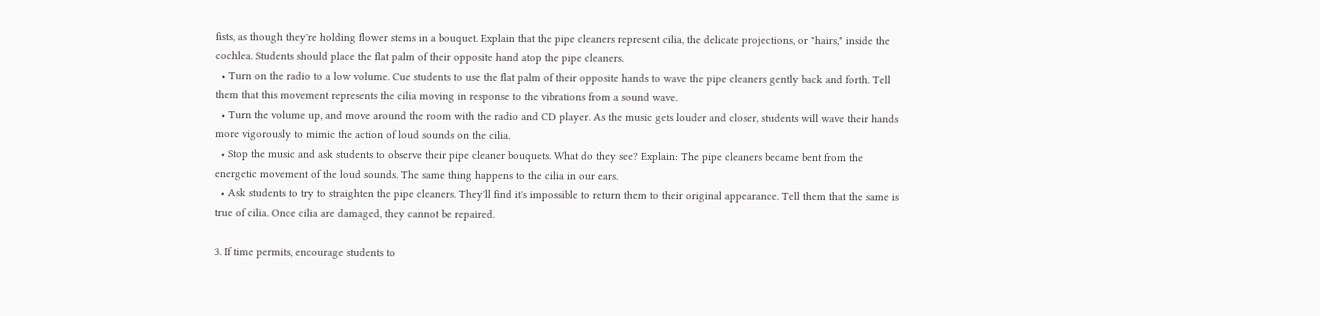fists, as though they're holding flower stems in a bouquet. Explain that the pipe cleaners represent cilia, the delicate projections, or "hairs," inside the cochlea. Students should place the flat palm of their opposite hand atop the pipe cleaners.
  • Turn on the radio to a low volume. Cue students to use the flat palm of their opposite hands to wave the pipe cleaners gently back and forth. Tell them that this movement represents the cilia moving in response to the vibrations from a sound wave.
  • Turn the volume up, and move around the room with the radio and CD player. As the music gets louder and closer, students will wave their hands more vigorously to mimic the action of loud sounds on the cilia.
  • Stop the music and ask students to observe their pipe cleaner bouquets. What do they see? Explain: The pipe cleaners became bent from the energetic movement of the loud sounds. The same thing happens to the cilia in our ears.
  • Ask students to try to straighten the pipe cleaners. They'll find it's impossible to return them to their original appearance. Tell them that the same is true of cilia. Once cilia are damaged, they cannot be repaired.

3. If time permits, encourage students to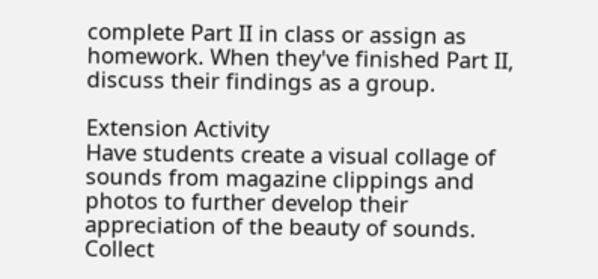complete Part II in class or assign as homework. When they've finished Part II, discuss their findings as a group.

Extension Activity
Have students create a visual collage of sounds from magazine clippings and photos to further develop their appreciation of the beauty of sounds. Collect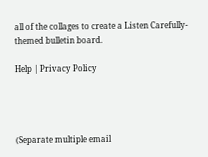all of the collages to create a Listen Carefully-themed bulletin board.

Help | Privacy Policy




(Separate multiple email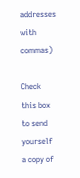addresses with commas)

Check this box to send yourself a copy of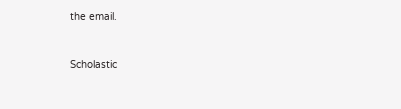the email.


Scholastic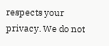respects your privacy. We do not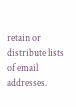retain or distribute lists of email addresses.